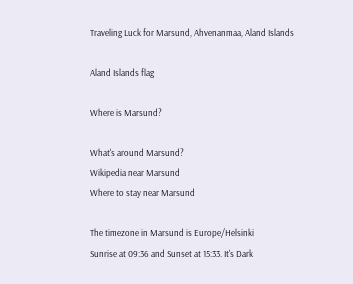Traveling Luck for Marsund, Ahvenanmaa, Aland Islands

Aland Islands flag

Where is Marsund?

What's around Marsund?
Wikipedia near Marsund
Where to stay near Marsund

The timezone in Marsund is Europe/Helsinki
Sunrise at 09:36 and Sunset at 15:33. It's Dark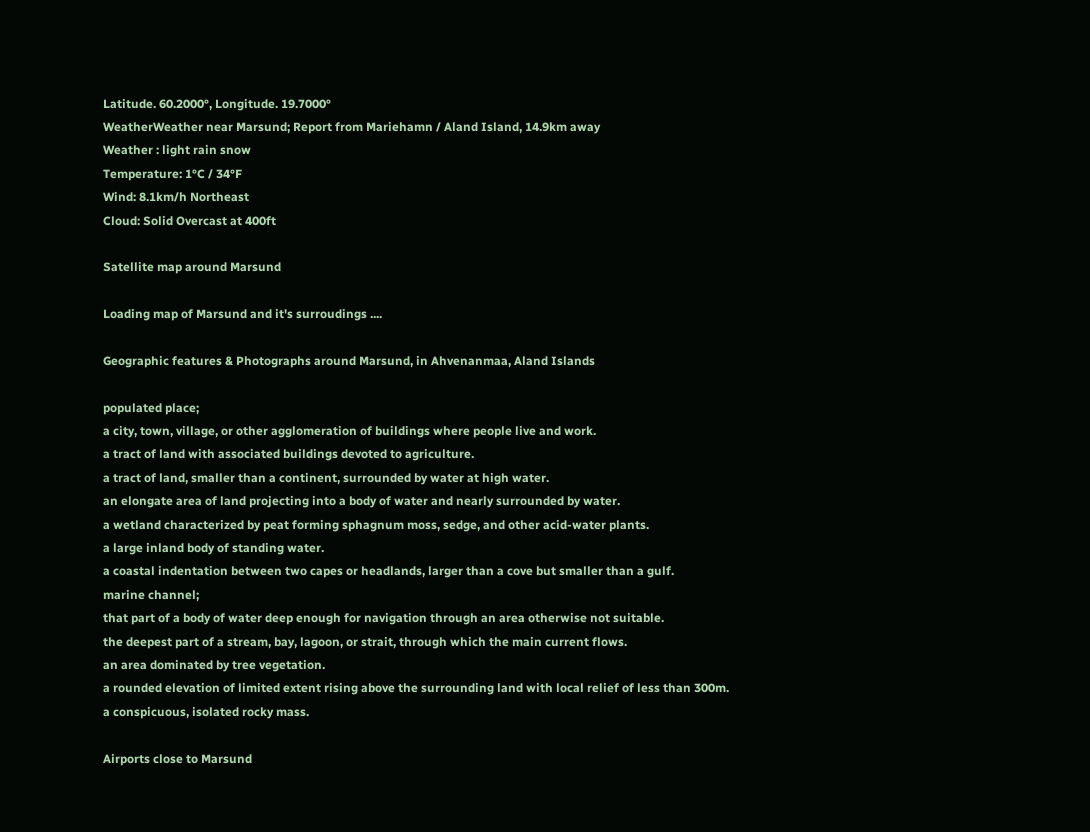Latitude. 60.2000°, Longitude. 19.7000°
WeatherWeather near Marsund; Report from Mariehamn / Aland Island, 14.9km away
Weather : light rain snow
Temperature: 1°C / 34°F
Wind: 8.1km/h Northeast
Cloud: Solid Overcast at 400ft

Satellite map around Marsund

Loading map of Marsund and it's surroudings ....

Geographic features & Photographs around Marsund, in Ahvenanmaa, Aland Islands

populated place;
a city, town, village, or other agglomeration of buildings where people live and work.
a tract of land with associated buildings devoted to agriculture.
a tract of land, smaller than a continent, surrounded by water at high water.
an elongate area of land projecting into a body of water and nearly surrounded by water.
a wetland characterized by peat forming sphagnum moss, sedge, and other acid-water plants.
a large inland body of standing water.
a coastal indentation between two capes or headlands, larger than a cove but smaller than a gulf.
marine channel;
that part of a body of water deep enough for navigation through an area otherwise not suitable.
the deepest part of a stream, bay, lagoon, or strait, through which the main current flows.
an area dominated by tree vegetation.
a rounded elevation of limited extent rising above the surrounding land with local relief of less than 300m.
a conspicuous, isolated rocky mass.

Airports close to Marsund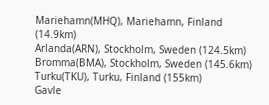Mariehamn(MHQ), Mariehamn, Finland (14.9km)
Arlanda(ARN), Stockholm, Sweden (124.5km)
Bromma(BMA), Stockholm, Sweden (145.6km)
Turku(TKU), Turku, Finland (155km)
Gavle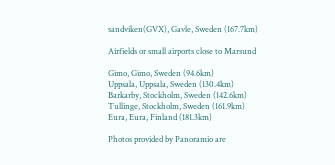sandviken(GVX), Gavle, Sweden (167.7km)

Airfields or small airports close to Marsund

Gimo, Gimo, Sweden (94.6km)
Uppsala, Uppsala, Sweden (130.4km)
Barkarby, Stockholm, Sweden (142.6km)
Tullinge, Stockholm, Sweden (161.9km)
Eura, Eura, Finland (181.3km)

Photos provided by Panoramio are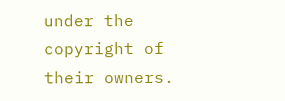under the copyright of their owners.